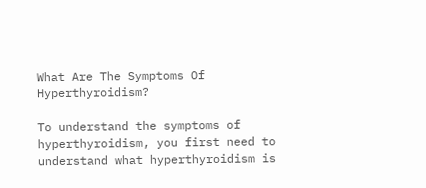What Are The Symptoms Of Hyperthyroidism?

To understand the symptoms of hyperthyroidism, you first need to understand what hyperthyroidism is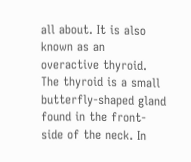all about. It is also known as an overactive thyroid. The thyroid is a small butterfly-shaped gland found in the front-side of the neck. In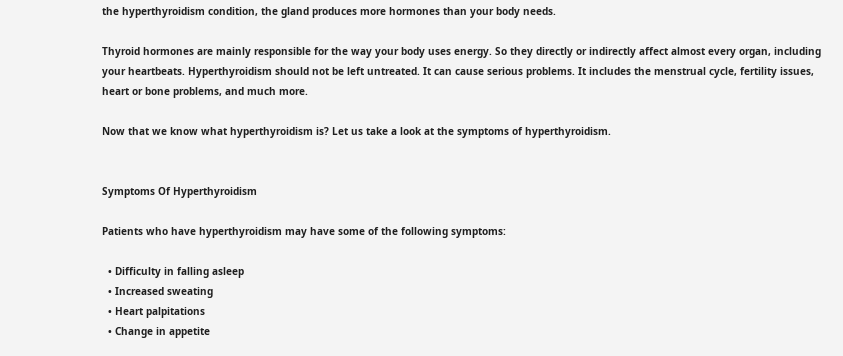the hyperthyroidism condition, the gland produces more hormones than your body needs.

Thyroid hormones are mainly responsible for the way your body uses energy. So they directly or indirectly affect almost every organ, including your heartbeats. Hyperthyroidism should not be left untreated. It can cause serious problems. It includes the menstrual cycle, fertility issues, heart or bone problems, and much more.

Now that we know what hyperthyroidism is? Let us take a look at the symptoms of hyperthyroidism.


Symptoms Of Hyperthyroidism

Patients who have hyperthyroidism may have some of the following symptoms:

  • Difficulty in falling asleep
  • Increased sweating
  • Heart palpitations
  • Change in appetite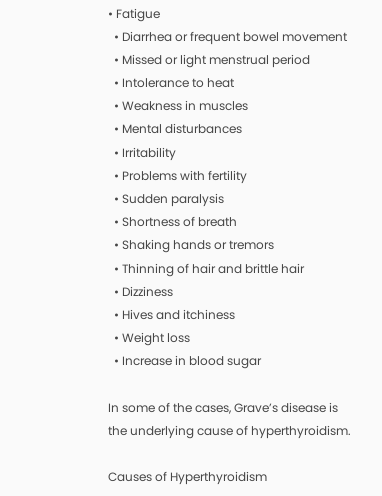• Fatigue
  • Diarrhea or frequent bowel movement
  • Missed or light menstrual period
  • Intolerance to heat
  • Weakness in muscles
  • Mental disturbances
  • Irritability
  • Problems with fertility
  • Sudden paralysis
  • Shortness of breath
  • Shaking hands or tremors
  • Thinning of hair and brittle hair
  • Dizziness
  • Hives and itchiness
  • Weight loss
  • Increase in blood sugar

In some of the cases, Grave’s disease is the underlying cause of hyperthyroidism.

Causes of Hyperthyroidism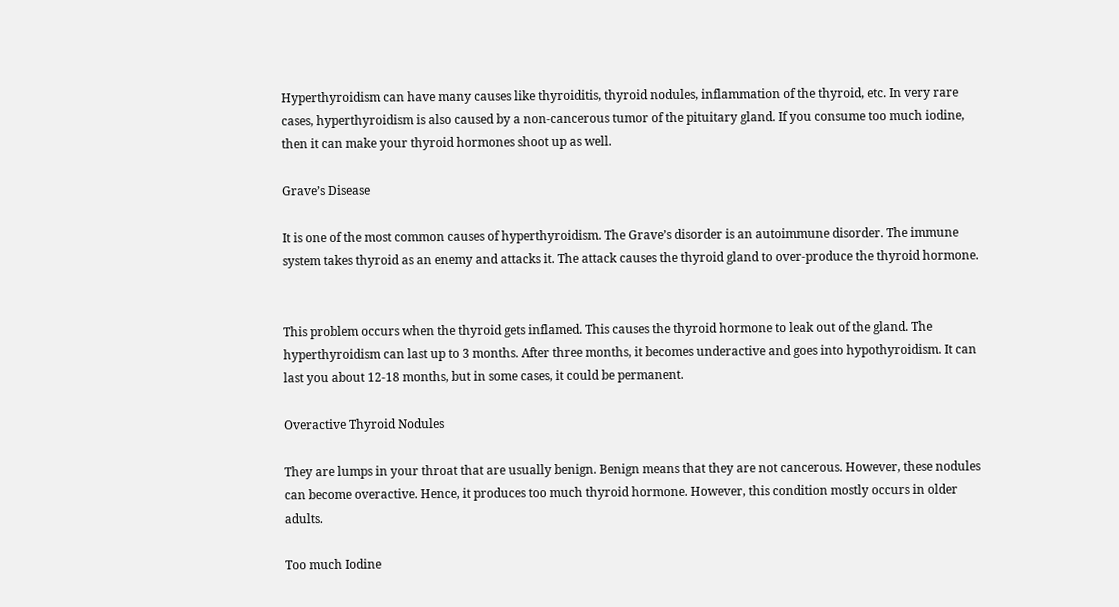Hyperthyroidism can have many causes like thyroiditis, thyroid nodules, inflammation of the thyroid, etc. In very rare cases, hyperthyroidism is also caused by a non-cancerous tumor of the pituitary gland. If you consume too much iodine, then it can make your thyroid hormones shoot up as well.

Grave’s Disease

It is one of the most common causes of hyperthyroidism. The Grave’s disorder is an autoimmune disorder. The immune system takes thyroid as an enemy and attacks it. The attack causes the thyroid gland to over-produce the thyroid hormone.


This problem occurs when the thyroid gets inflamed. This causes the thyroid hormone to leak out of the gland. The hyperthyroidism can last up to 3 months. After three months, it becomes underactive and goes into hypothyroidism. It can last you about 12-18 months, but in some cases, it could be permanent.

Overactive Thyroid Nodules

They are lumps in your throat that are usually benign. Benign means that they are not cancerous. However, these nodules can become overactive. Hence, it produces too much thyroid hormone. However, this condition mostly occurs in older adults.

Too much Iodine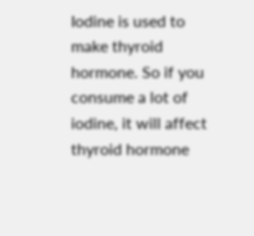Iodine is used to make thyroid hormone. So if you consume a lot of iodine, it will affect thyroid hormone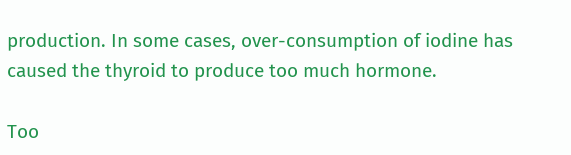production. In some cases, over-consumption of iodine has caused the thyroid to produce too much hormone.

Too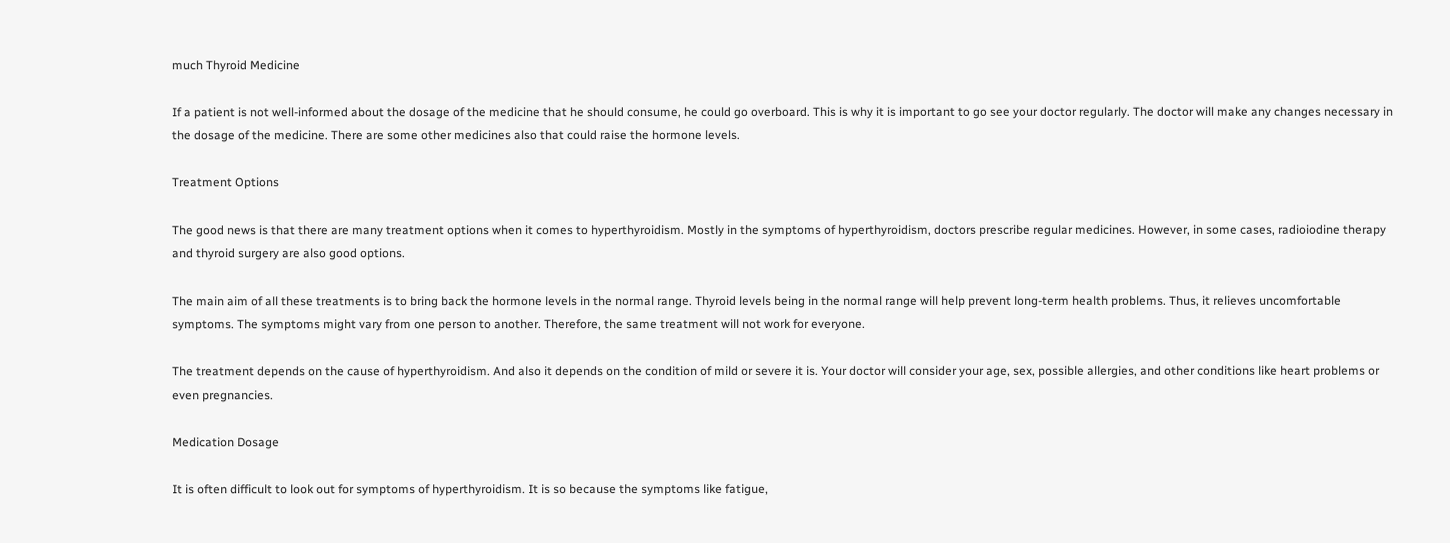much Thyroid Medicine

If a patient is not well-informed about the dosage of the medicine that he should consume, he could go overboard. This is why it is important to go see your doctor regularly. The doctor will make any changes necessary in the dosage of the medicine. There are some other medicines also that could raise the hormone levels.

Treatment Options

The good news is that there are many treatment options when it comes to hyperthyroidism. Mostly in the symptoms of hyperthyroidism, doctors prescribe regular medicines. However, in some cases, radioiodine therapy and thyroid surgery are also good options.

The main aim of all these treatments is to bring back the hormone levels in the normal range. Thyroid levels being in the normal range will help prevent long-term health problems. Thus, it relieves uncomfortable symptoms. The symptoms might vary from one person to another. Therefore, the same treatment will not work for everyone.

The treatment depends on the cause of hyperthyroidism. And also it depends on the condition of mild or severe it is. Your doctor will consider your age, sex, possible allergies, and other conditions like heart problems or even pregnancies.

Medication Dosage

It is often difficult to look out for symptoms of hyperthyroidism. It is so because the symptoms like fatigue,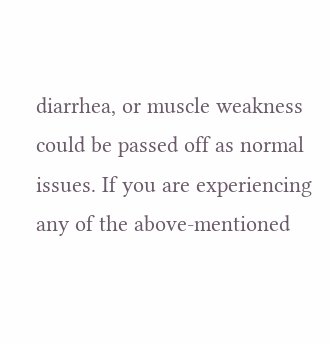diarrhea, or muscle weakness could be passed off as normal issues. If you are experiencing any of the above-mentioned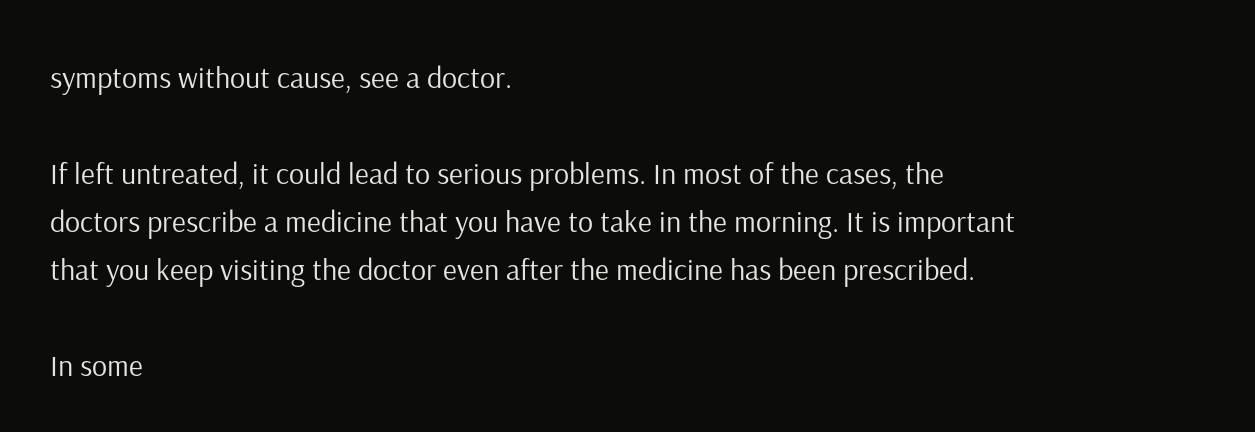symptoms without cause, see a doctor.

If left untreated, it could lead to serious problems. In most of the cases, the doctors prescribe a medicine that you have to take in the morning. It is important that you keep visiting the doctor even after the medicine has been prescribed.

In some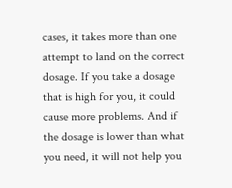cases, it takes more than one attempt to land on the correct dosage. If you take a dosage that is high for you, it could cause more problems. And if the dosage is lower than what you need, it will not help you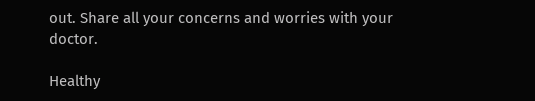out. Share all your concerns and worries with your doctor.

Healthy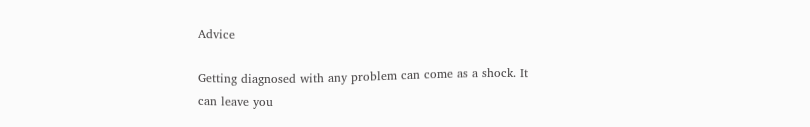Advice

Getting diagnosed with any problem can come as a shock. It can leave you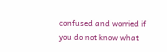confused and worried if you do not know what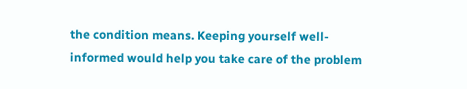the condition means. Keeping yourself well-informed would help you take care of the problem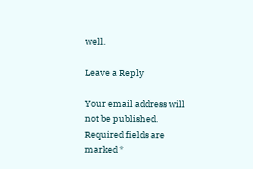well.

Leave a Reply

Your email address will not be published. Required fields are marked *